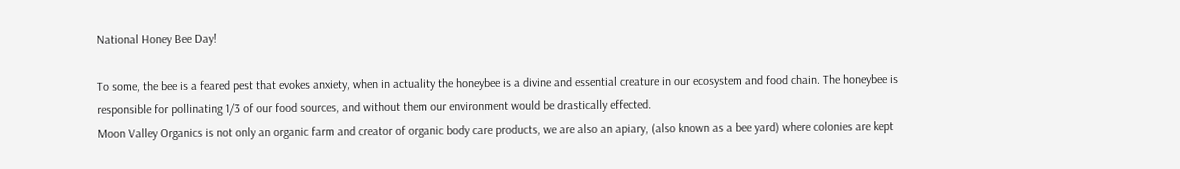National Honey Bee Day!

To some, the bee is a feared pest that evokes anxiety, when in actuality the honeybee is a divine and essential creature in our ecosystem and food chain. The honeybee is responsible for pollinating 1/3 of our food sources, and without them our environment would be drastically effected.
Moon Valley Organics is not only an organic farm and creator of organic body care products, we are also an apiary, (also known as a bee yard) where colonies are kept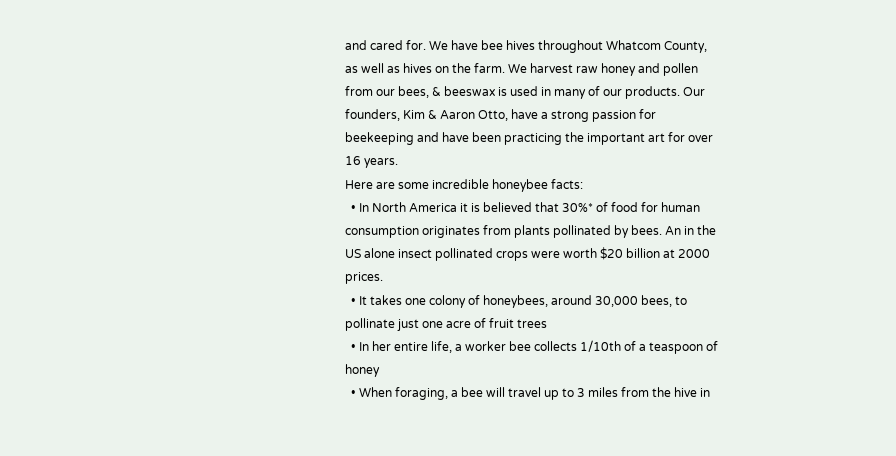and cared for. We have bee hives throughout Whatcom County, as well as hives on the farm. We harvest raw honey and pollen from our bees, & beeswax is used in many of our products. Our founders, Kim & Aaron Otto, have a strong passion for beekeeping and have been practicing the important art for over 16 years.
Here are some incredible honeybee facts:
  • In North America it is believed that 30%* of food for human consumption originates from plants pollinated by bees. An in the US alone insect pollinated crops were worth $20 billion at 2000 prices.
  • It takes one colony of honeybees, around 30,000 bees, to pollinate just one acre of fruit trees
  • In her entire life, a worker bee collects 1/10th of a teaspoon of honey
  • When foraging, a bee will travel up to 3 miles from the hive in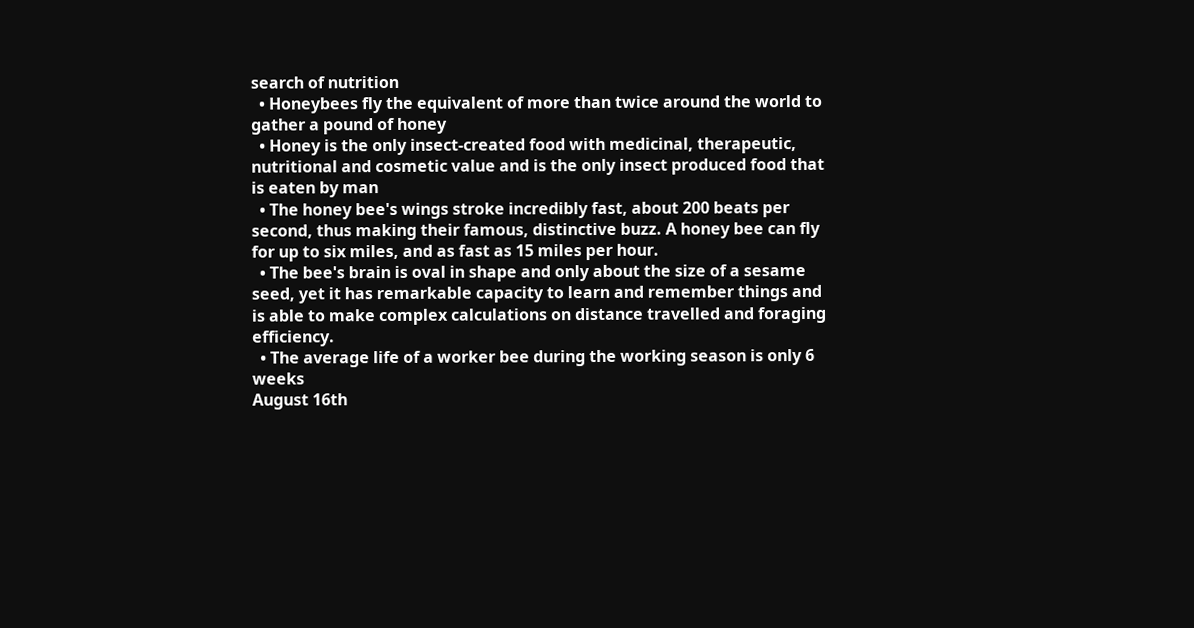search of nutrition
  • Honeybees fly the equivalent of more than twice around the world to gather a pound of honey
  • Honey is the only insect-created food with medicinal, therapeutic, nutritional and cosmetic value and is the only insect produced food that is eaten by man
  • The honey bee's wings stroke incredibly fast, about 200 beats per second, thus making their famous, distinctive buzz. A honey bee can fly for up to six miles, and as fast as 15 miles per hour.
  • The bee's brain is oval in shape and only about the size of a sesame seed, yet it has remarkable capacity to learn and remember things and is able to make complex calculations on distance travelled and foraging efficiency.
  • The average life of a worker bee during the working season is only 6 weeks
August 16th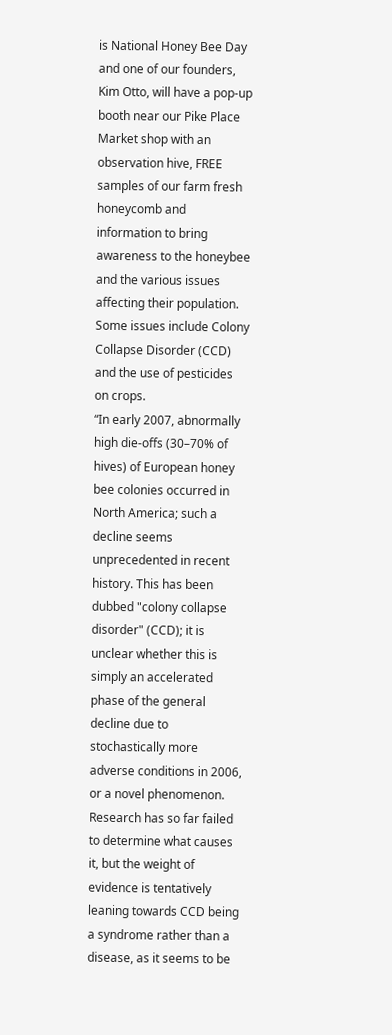is National Honey Bee Day and one of our founders, Kim Otto, will have a pop-up booth near our Pike Place Market shop with an observation hive, FREE samples of our farm fresh honeycomb and information to bring awareness to the honeybee and the various issues affecting their population. Some issues include Colony Collapse Disorder (CCD) and the use of pesticides on crops.
“In early 2007, abnormally high die-offs (30–70% of hives) of European honey bee colonies occurred in North America; such a decline seems unprecedented in recent history. This has been dubbed "colony collapse disorder" (CCD); it is unclear whether this is simply an accelerated phase of the general decline due to stochastically more adverse conditions in 2006, or a novel phenomenon. Research has so far failed to determine what causes it, but the weight of evidence is tentatively leaning towards CCD being a syndrome rather than a disease, as it seems to be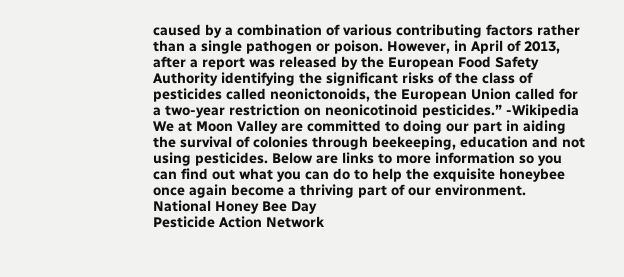caused by a combination of various contributing factors rather than a single pathogen or poison. However, in April of 2013, after a report was released by the European Food Safety Authority identifying the significant risks of the class of pesticides called neonictonoids, the European Union called for a two-year restriction on neonicotinoid pesticides.” -Wikipedia
We at Moon Valley are committed to doing our part in aiding the survival of colonies through beekeeping, education and not using pesticides. Below are links to more information so you can find out what you can do to help the exquisite honeybee once again become a thriving part of our environment.
National Honey Bee Day
Pesticide Action Network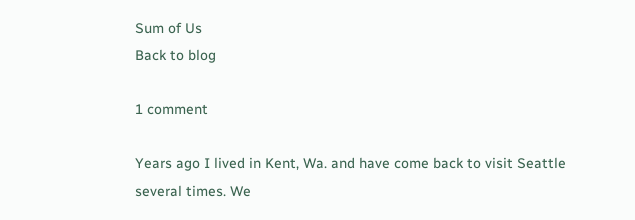Sum of Us
Back to blog

1 comment

Years ago I lived in Kent, Wa. and have come back to visit Seattle several times. We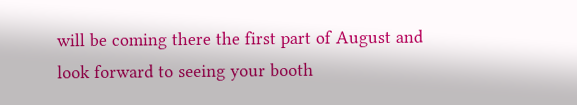will be coming there the first part of August and look forward to seeing your booth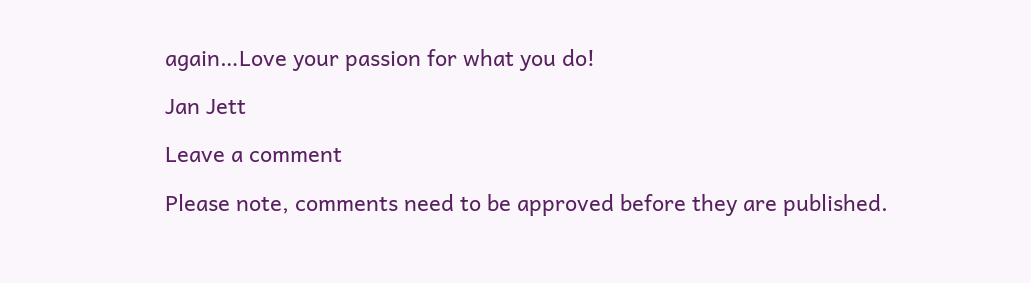again…Love your passion for what you do!

Jan Jett

Leave a comment

Please note, comments need to be approved before they are published.